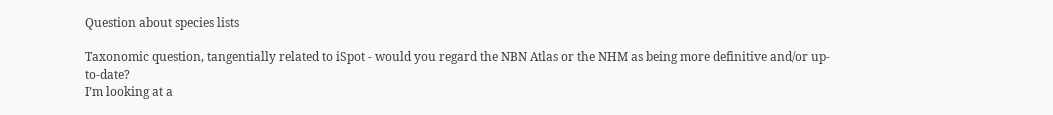Question about species lists

Taxonomic question, tangentially related to iSpot - would you regard the NBN Atlas or the NHM as being more definitive and/or up-to-date?
I’m looking at a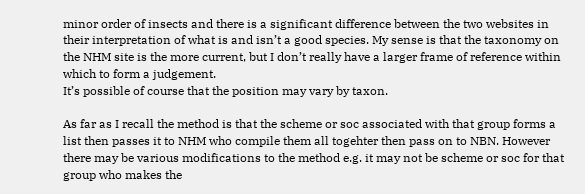minor order of insects and there is a significant difference between the two websites in their interpretation of what is and isn’t a good species. My sense is that the taxonomy on the NHM site is the more current, but I don’t really have a larger frame of reference within which to form a judgement.
It’s possible of course that the position may vary by taxon.

As far as I recall the method is that the scheme or soc associated with that group forms a list then passes it to NHM who compile them all togehter then pass on to NBN. However there may be various modifications to the method e.g. it may not be scheme or soc for that group who makes the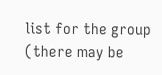list for the group (there may be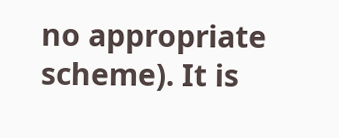no appropriate scheme). It is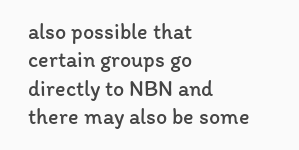also possible that certain groups go directly to NBN and there may also be some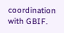coordination with GBIF.